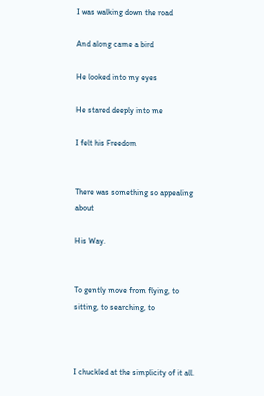I was walking down the road

And along came a bird

He looked into my eyes

He stared deeply into me

I felt his Freedom


There was something so appealing about

His Way.


To gently move from flying, to sitting, to searching, to



I chuckled at the simplicity of it all.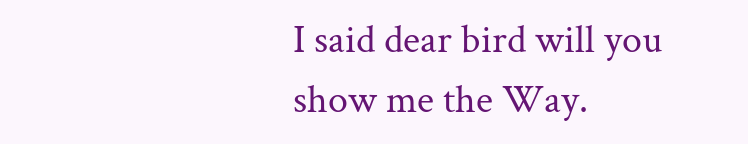I said dear bird will you show me the Way.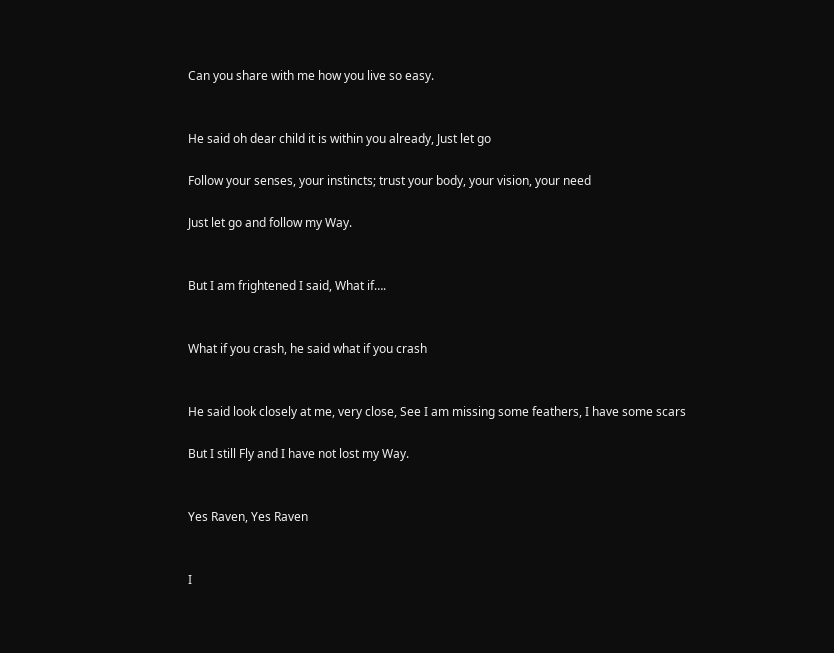Can you share with me how you live so easy.


He said oh dear child it is within you already, Just let go

Follow your senses, your instincts; trust your body, your vision, your need

Just let go and follow my Way.


But I am frightened I said, What if….


What if you crash, he said what if you crash


He said look closely at me, very close, See I am missing some feathers, I have some scars

But I still Fly and I have not lost my Way.


Yes Raven, Yes Raven


I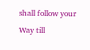shall follow your Way till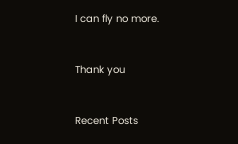I can fly no more.


Thank you


Recent Posts